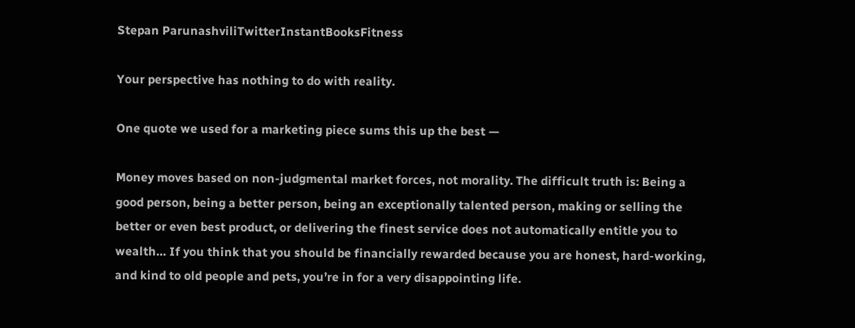Stepan ParunashviliTwitterInstantBooksFitness

Your perspective has nothing to do with reality.

One quote we used for a marketing piece sums this up the best —

Money moves based on non-judgmental market forces, not morality. The difficult truth is: Being a good person, being a better person, being an exceptionally talented person, making or selling the better or even best product, or delivering the finest service does not automatically entitle you to wealth… If you think that you should be financially rewarded because you are honest, hard-working, and kind to old people and pets, you’re in for a very disappointing life.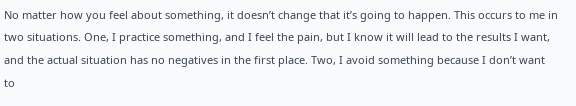No matter how you feel about something, it doesn’t change that it’s going to happen. This occurs to me in two situations. One, I practice something, and I feel the pain, but I know it will lead to the results I want, and the actual situation has no negatives in the first place. Two, I avoid something because I don’t want to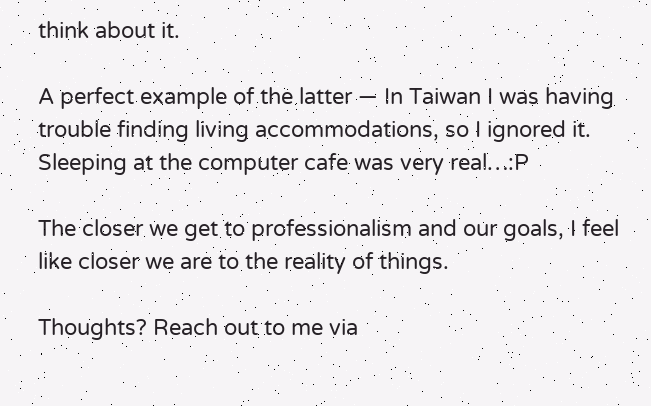think about it.

A perfect example of the latter — In Taiwan I was having trouble finding living accommodations, so I ignored it. Sleeping at the computer cafe was very real…:P

The closer we get to professionalism and our goals, I feel like closer we are to the reality of things.

Thoughts? Reach out to me via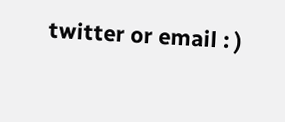twitter or email : )